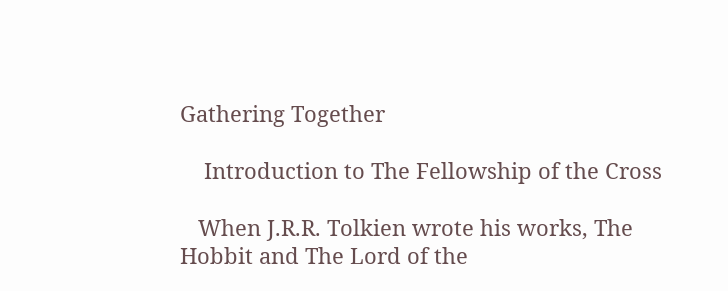Gathering Together

    Introduction to The Fellowship of the Cross

   When J.R.R. Tolkien wrote his works, The Hobbit and The Lord of the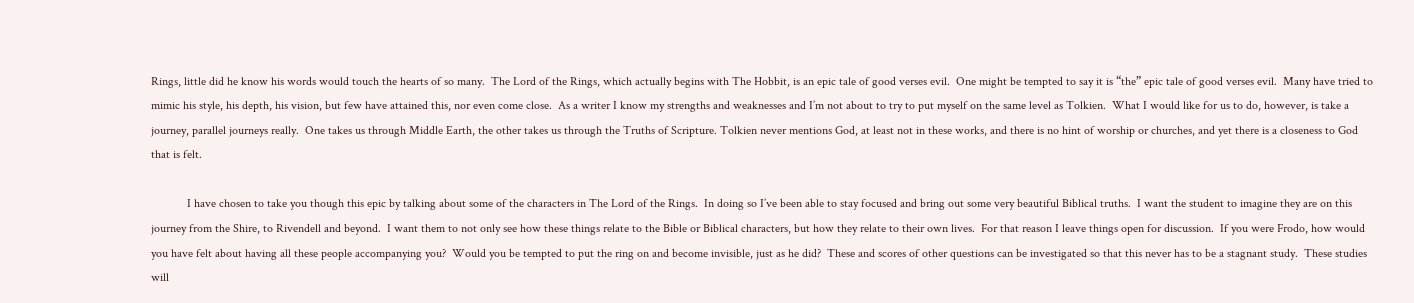Rings, little did he know his words would touch the hearts of so many.  The Lord of the Rings, which actually begins with The Hobbit, is an epic tale of good verses evil.  One might be tempted to say it is “the” epic tale of good verses evil.  Many have tried to mimic his style, his depth, his vision, but few have attained this, nor even come close.  As a writer I know my strengths and weaknesses and I’m not about to try to put myself on the same level as Tolkien.  What I would like for us to do, however, is take a journey, parallel journeys really.  One takes us through Middle Earth, the other takes us through the Truths of Scripture. Tolkien never mentions God, at least not in these works, and there is no hint of worship or churches, and yet there is a closeness to God that is felt.

            I have chosen to take you though this epic by talking about some of the characters in The Lord of the Rings.  In doing so I’ve been able to stay focused and bring out some very beautiful Biblical truths.  I want the student to imagine they are on this journey from the Shire, to Rivendell and beyond.  I want them to not only see how these things relate to the Bible or Biblical characters, but how they relate to their own lives.  For that reason I leave things open for discussion.  If you were Frodo, how would you have felt about having all these people accompanying you?  Would you be tempted to put the ring on and become invisible, just as he did?  These and scores of other questions can be investigated so that this never has to be a stagnant study.  These studies will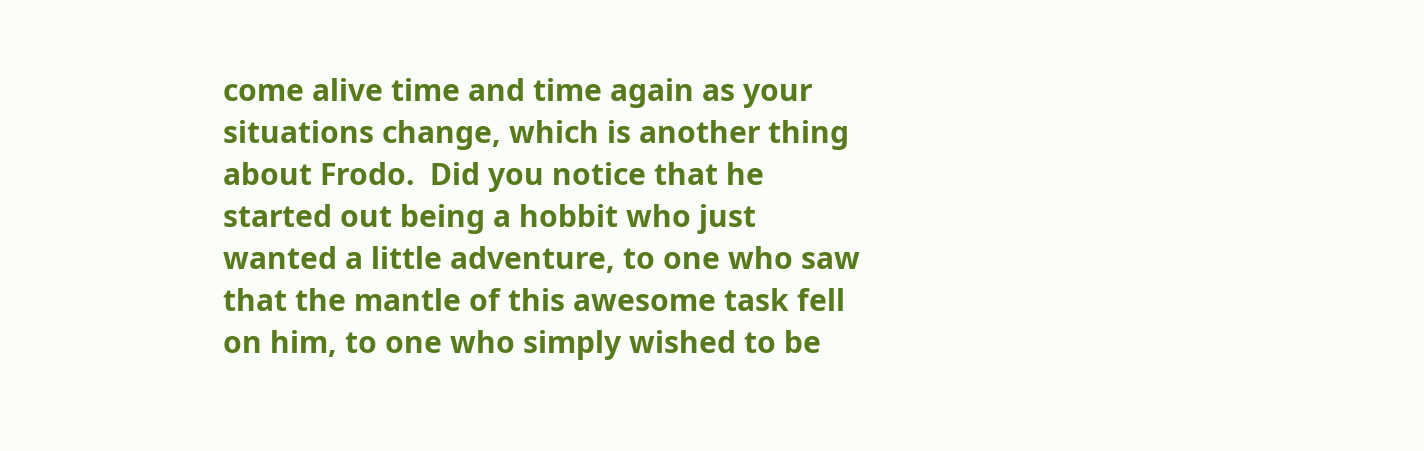come alive time and time again as your situations change, which is another thing about Frodo.  Did you notice that he started out being a hobbit who just wanted a little adventure, to one who saw that the mantle of this awesome task fell on him, to one who simply wished to be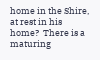home in the Shire, at rest in his home?  There is a maturing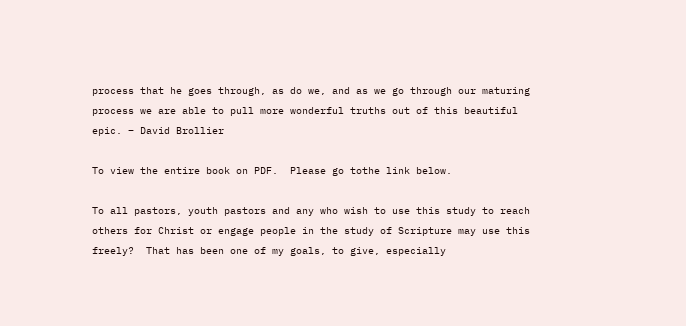process that he goes through, as do we, and as we go through our maturing process we are able to pull more wonderful truths out of this beautiful epic. – David Brollier

To view the entire book on PDF.  Please go tothe link below.

To all pastors, youth pastors and any who wish to use this study to reach others for Christ or engage people in the study of Scripture may use this freely?  That has been one of my goals, to give, especially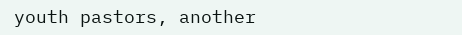youth pastors, another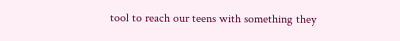tool to reach our teens with something they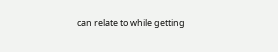can relate to while getting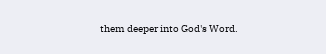them deeper into God's Word.